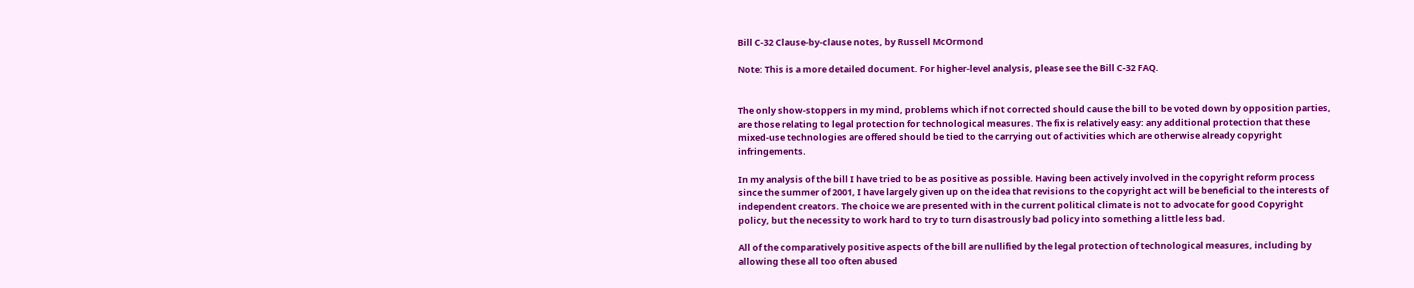Bill C-32 Clause-by-clause notes, by Russell McOrmond

Note: This is a more detailed document. For higher-level analysis, please see the Bill C-32 FAQ.


The only show-stoppers in my mind, problems which if not corrected should cause the bill to be voted down by opposition parties, are those relating to legal protection for technological measures. The fix is relatively easy: any additional protection that these mixed-use technologies are offered should be tied to the carrying out of activities which are otherwise already copyright infringements.

In my analysis of the bill I have tried to be as positive as possible. Having been actively involved in the copyright reform process since the summer of 2001, I have largely given up on the idea that revisions to the copyright act will be beneficial to the interests of independent creators. The choice we are presented with in the current political climate is not to advocate for good Copyright policy, but the necessity to work hard to try to turn disastrously bad policy into something a little less bad.

All of the comparatively positive aspects of the bill are nullified by the legal protection of technological measures, including by allowing these all too often abused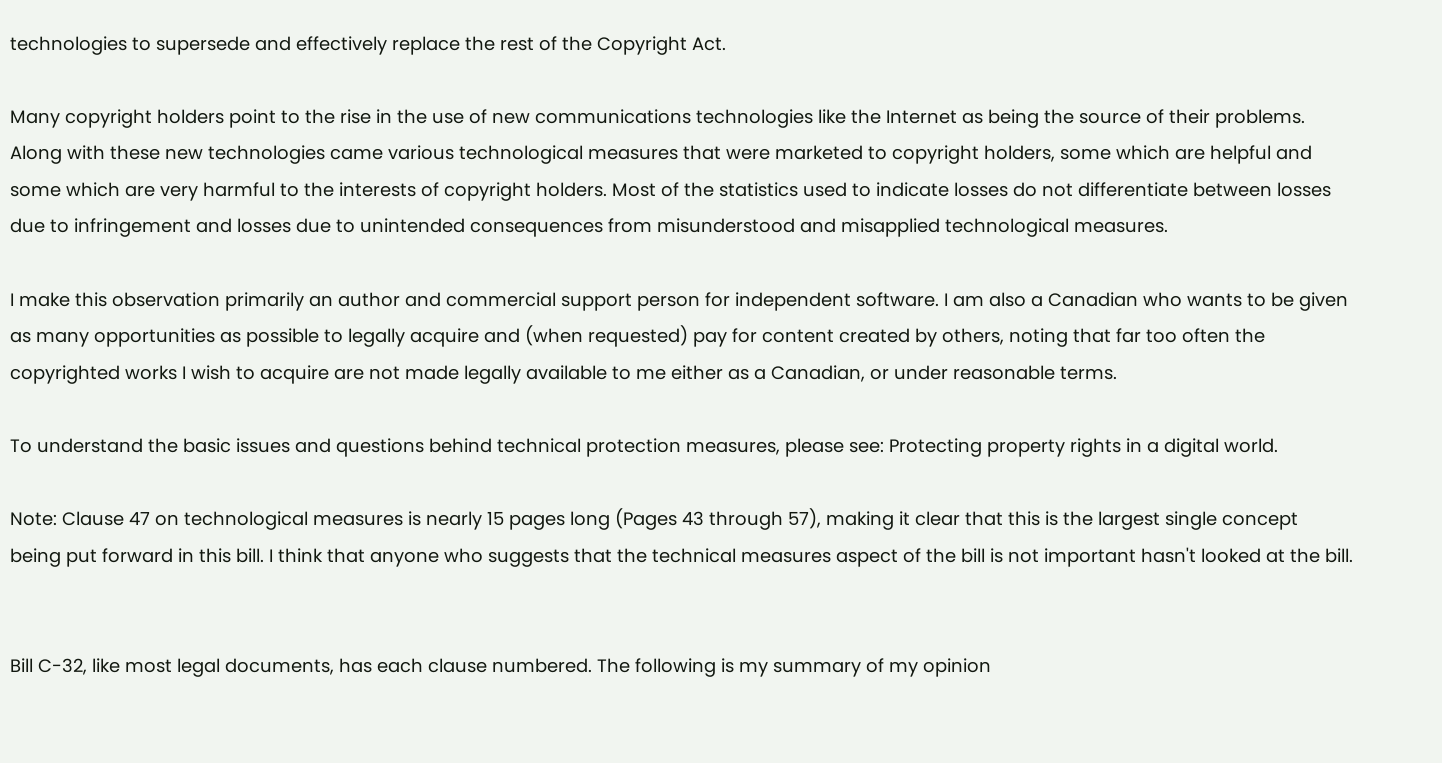technologies to supersede and effectively replace the rest of the Copyright Act.

Many copyright holders point to the rise in the use of new communications technologies like the Internet as being the source of their problems. Along with these new technologies came various technological measures that were marketed to copyright holders, some which are helpful and some which are very harmful to the interests of copyright holders. Most of the statistics used to indicate losses do not differentiate between losses due to infringement and losses due to unintended consequences from misunderstood and misapplied technological measures.

I make this observation primarily an author and commercial support person for independent software. I am also a Canadian who wants to be given as many opportunities as possible to legally acquire and (when requested) pay for content created by others, noting that far too often the copyrighted works I wish to acquire are not made legally available to me either as a Canadian, or under reasonable terms.

To understand the basic issues and questions behind technical protection measures, please see: Protecting property rights in a digital world.

Note: Clause 47 on technological measures is nearly 15 pages long (Pages 43 through 57), making it clear that this is the largest single concept being put forward in this bill. I think that anyone who suggests that the technical measures aspect of the bill is not important hasn't looked at the bill.


Bill C-32, like most legal documents, has each clause numbered. The following is my summary of my opinion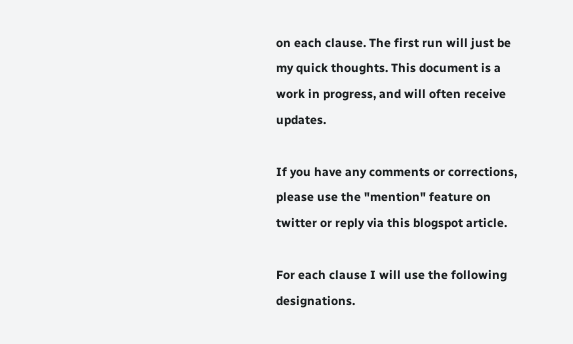on each clause. The first run will just be my quick thoughts. This document is a work in progress, and will often receive updates.

If you have any comments or corrections, please use the "mention" feature on twitter or reply via this blogspot article.

For each clause I will use the following designations.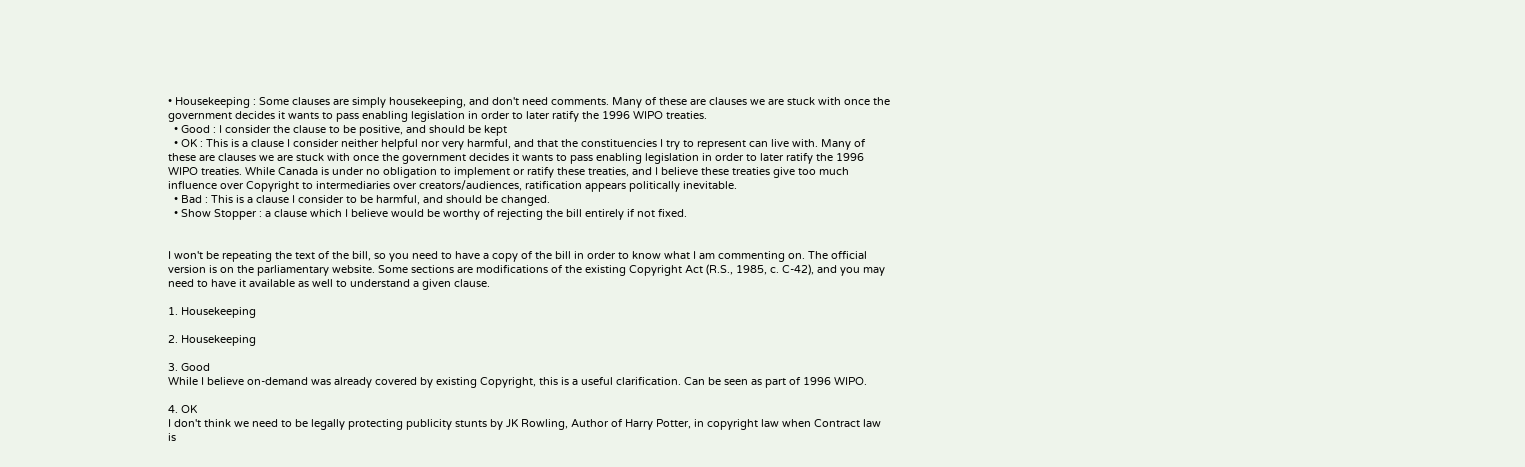• Housekeeping : Some clauses are simply housekeeping, and don't need comments. Many of these are clauses we are stuck with once the government decides it wants to pass enabling legislation in order to later ratify the 1996 WIPO treaties.
  • Good : I consider the clause to be positive, and should be kept
  • OK : This is a clause I consider neither helpful nor very harmful, and that the constituencies I try to represent can live with. Many of these are clauses we are stuck with once the government decides it wants to pass enabling legislation in order to later ratify the 1996 WIPO treaties. While Canada is under no obligation to implement or ratify these treaties, and I believe these treaties give too much influence over Copyright to intermediaries over creators/audiences, ratification appears politically inevitable.
  • Bad : This is a clause I consider to be harmful, and should be changed.
  • Show Stopper : a clause which I believe would be worthy of rejecting the bill entirely if not fixed.


I won't be repeating the text of the bill, so you need to have a copy of the bill in order to know what I am commenting on. The official version is on the parliamentary website. Some sections are modifications of the existing Copyright Act (R.S., 1985, c. C-42), and you may need to have it available as well to understand a given clause.

1. Housekeeping

2. Housekeeping

3. Good
While I believe on-demand was already covered by existing Copyright, this is a useful clarification. Can be seen as part of 1996 WIPO.

4. OK
I don't think we need to be legally protecting publicity stunts by JK Rowling, Author of Harry Potter, in copyright law when Contract law is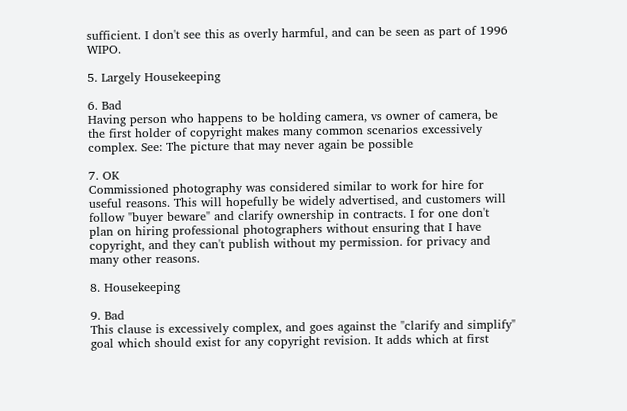sufficient. I don't see this as overly harmful, and can be seen as part of 1996 WIPO.

5. Largely Housekeeping

6. Bad
Having person who happens to be holding camera, vs owner of camera, be the first holder of copyright makes many common scenarios excessively complex. See: The picture that may never again be possible

7. OK
Commissioned photography was considered similar to work for hire for useful reasons. This will hopefully be widely advertised, and customers will follow "buyer beware" and clarify ownership in contracts. I for one don't plan on hiring professional photographers without ensuring that I have copyright, and they can't publish without my permission. for privacy and many other reasons.

8. Housekeeping

9. Bad
This clause is excessively complex, and goes against the "clarify and simplify" goal which should exist for any copyright revision. It adds which at first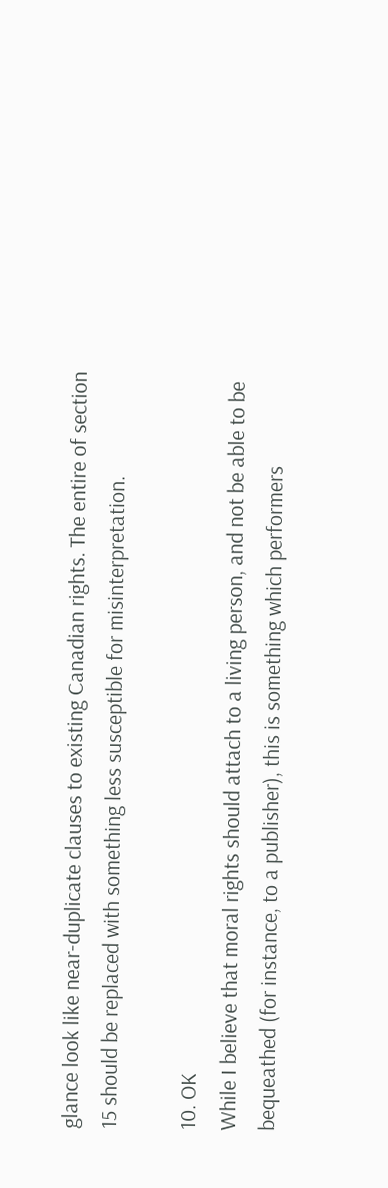glance look like near-duplicate clauses to existing Canadian rights. The entire of section 15 should be replaced with something less susceptible for misinterpretation.

10. OK
While I believe that moral rights should attach to a living person, and not be able to be bequeathed (for instance, to a publisher), this is something which performers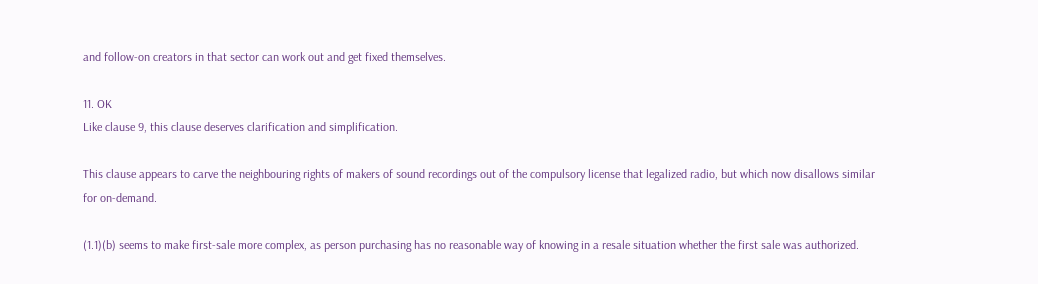and follow-on creators in that sector can work out and get fixed themselves.

11. OK
Like clause 9, this clause deserves clarification and simplification.

This clause appears to carve the neighbouring rights of makers of sound recordings out of the compulsory license that legalized radio, but which now disallows similar for on-demand.

(1.1)(b) seems to make first-sale more complex, as person purchasing has no reasonable way of knowing in a resale situation whether the first sale was authorized.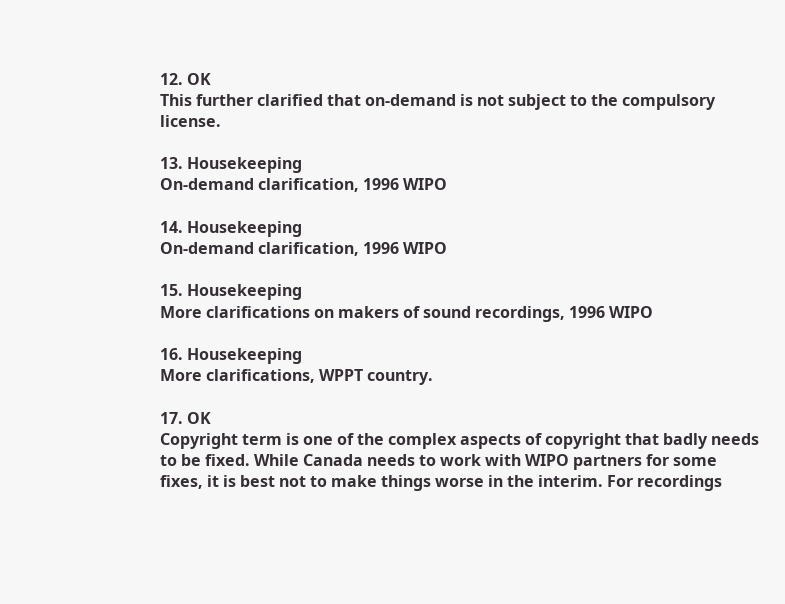12. OK
This further clarified that on-demand is not subject to the compulsory license.

13. Housekeeping
On-demand clarification, 1996 WIPO

14. Housekeeping
On-demand clarification, 1996 WIPO

15. Housekeeping
More clarifications on makers of sound recordings, 1996 WIPO

16. Housekeeping
More clarifications, WPPT country.

17. OK
Copyright term is one of the complex aspects of copyright that badly needs to be fixed. While Canada needs to work with WIPO partners for some fixes, it is best not to make things worse in the interim. For recordings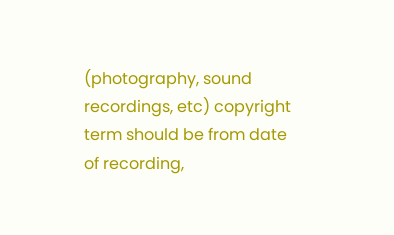(photography, sound recordings, etc) copyright term should be from date of recording,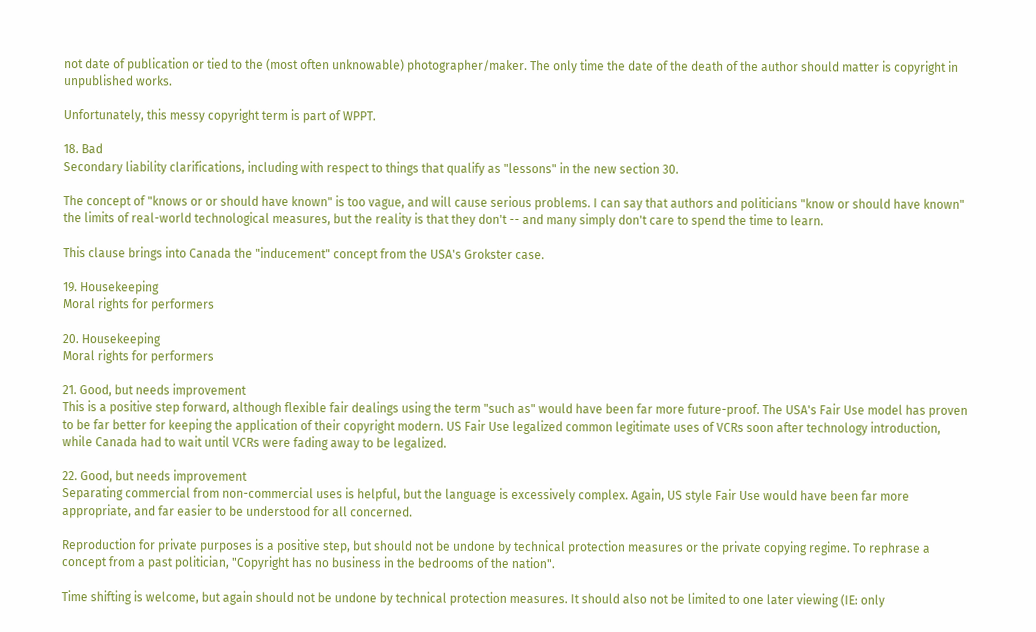not date of publication or tied to the (most often unknowable) photographer/maker. The only time the date of the death of the author should matter is copyright in unpublished works.

Unfortunately, this messy copyright term is part of WPPT.

18. Bad
Secondary liability clarifications, including with respect to things that qualify as "lessons" in the new section 30.

The concept of "knows or or should have known" is too vague, and will cause serious problems. I can say that authors and politicians "know or should have known" the limits of real-world technological measures, but the reality is that they don't -- and many simply don't care to spend the time to learn.

This clause brings into Canada the "inducement" concept from the USA's Grokster case.

19. Housekeeping
Moral rights for performers

20. Housekeeping
Moral rights for performers

21. Good, but needs improvement
This is a positive step forward, although flexible fair dealings using the term "such as" would have been far more future-proof. The USA's Fair Use model has proven to be far better for keeping the application of their copyright modern. US Fair Use legalized common legitimate uses of VCRs soon after technology introduction, while Canada had to wait until VCRs were fading away to be legalized.

22. Good, but needs improvement
Separating commercial from non-commercial uses is helpful, but the language is excessively complex. Again, US style Fair Use would have been far more appropriate, and far easier to be understood for all concerned.

Reproduction for private purposes is a positive step, but should not be undone by technical protection measures or the private copying regime. To rephrase a concept from a past politician, "Copyright has no business in the bedrooms of the nation".

Time shifting is welcome, but again should not be undone by technical protection measures. It should also not be limited to one later viewing (IE: only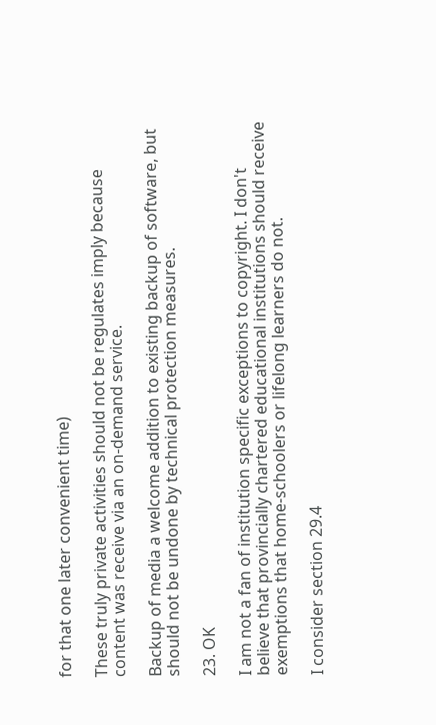for that one later convenient time)

These truly private activities should not be regulates imply because content was receive via an on-demand service.

Backup of media a welcome addition to existing backup of software, but should not be undone by technical protection measures.

23. OK

I am not a fan of institution specific exceptions to copyright. I don't believe that provincially chartered educational institutions should receive exemptions that home-schoolers or lifelong learners do not.

I consider section 29.4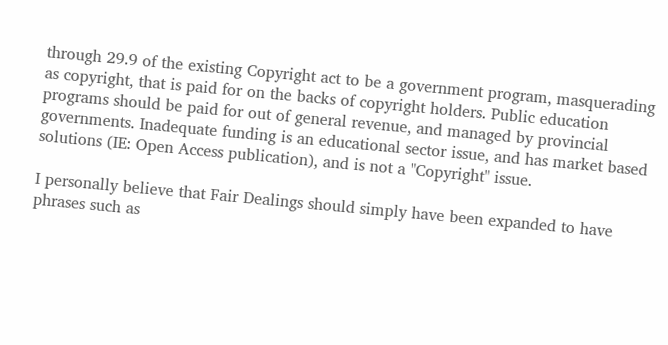through 29.9 of the existing Copyright act to be a government program, masquerading as copyright, that is paid for on the backs of copyright holders. Public education programs should be paid for out of general revenue, and managed by provincial governments. Inadequate funding is an educational sector issue, and has market based solutions (IE: Open Access publication), and is not a "Copyright" issue.

I personally believe that Fair Dealings should simply have been expanded to have phrases such as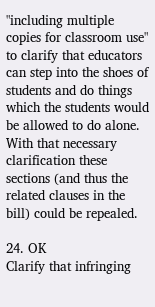"including multiple copies for classroom use" to clarify that educators can step into the shoes of students and do things which the students would be allowed to do alone. With that necessary clarification these sections (and thus the related clauses in the bill) could be repealed.

24. OK
Clarify that infringing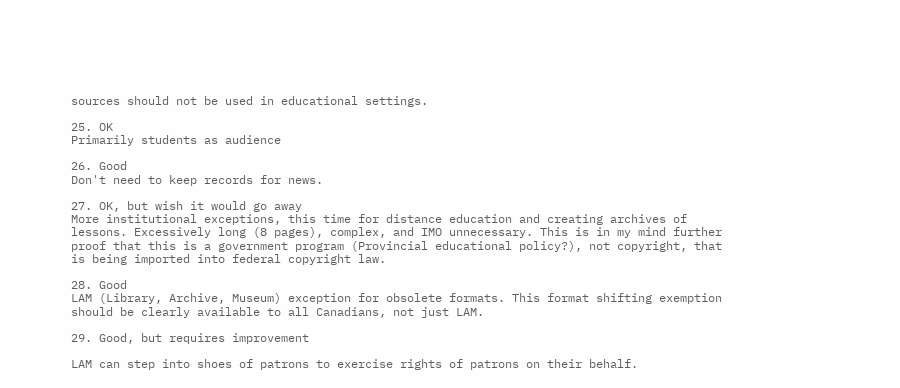sources should not be used in educational settings.

25. OK
Primarily students as audience

26. Good
Don't need to keep records for news.

27. OK, but wish it would go away
More institutional exceptions, this time for distance education and creating archives of lessons. Excessively long (8 pages), complex, and IMO unnecessary. This is in my mind further proof that this is a government program (Provincial educational policy?), not copyright, that is being imported into federal copyright law.

28. Good
LAM (Library, Archive, Museum) exception for obsolete formats. This format shifting exemption should be clearly available to all Canadians, not just LAM.

29. Good, but requires improvement

LAM can step into shoes of patrons to exercise rights of patrons on their behalf.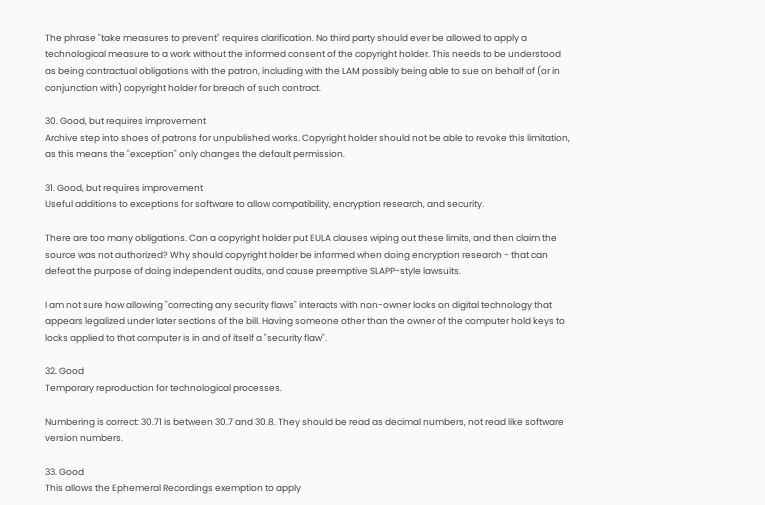The phrase "take measures to prevent" requires clarification. No third party should ever be allowed to apply a technological measure to a work without the informed consent of the copyright holder. This needs to be understood as being contractual obligations with the patron, including with the LAM possibly being able to sue on behalf of (or in conjunction with) copyright holder for breach of such contract.

30. Good, but requires improvement
Archive step into shoes of patrons for unpublished works. Copyright holder should not be able to revoke this limitation, as this means the "exception" only changes the default permission.

31. Good, but requires improvement
Useful additions to exceptions for software to allow compatibility, encryption research, and security.

There are too many obligations. Can a copyright holder put EULA clauses wiping out these limits, and then claim the source was not authorized? Why should copyright holder be informed when doing encryption research - that can defeat the purpose of doing independent audits, and cause preemptive SLAPP-style lawsuits.

I am not sure how allowing "correcting any security flaws" interacts with non-owner locks on digital technology that appears legalized under later sections of the bill. Having someone other than the owner of the computer hold keys to locks applied to that computer is in and of itself a "security flaw".

32. Good
Temporary reproduction for technological processes.

Numbering is correct: 30.71 is between 30.7 and 30.8. They should be read as decimal numbers, not read like software version numbers.

33. Good
This allows the Ephemeral Recordings exemption to apply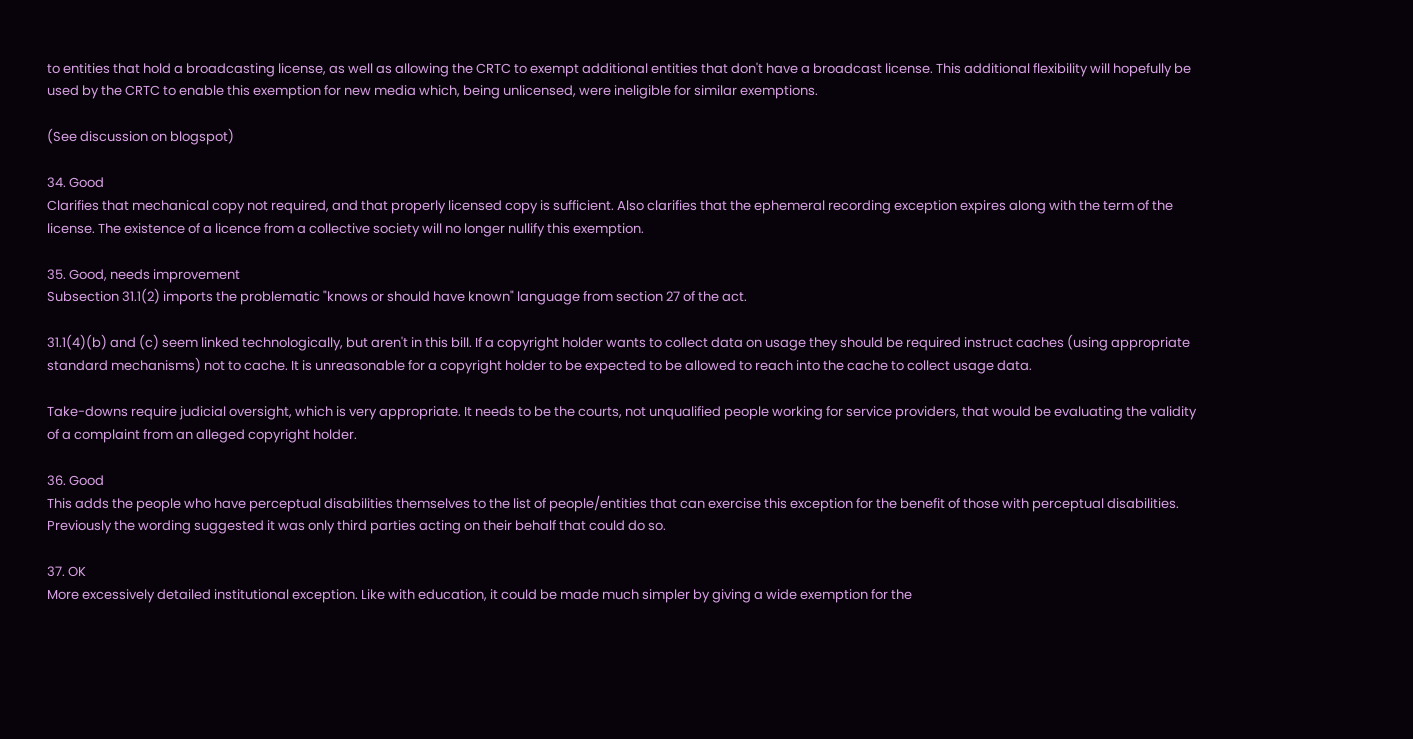to entities that hold a broadcasting license, as well as allowing the CRTC to exempt additional entities that don't have a broadcast license. This additional flexibility will hopefully be used by the CRTC to enable this exemption for new media which, being unlicensed, were ineligible for similar exemptions.

(See discussion on blogspot)

34. Good
Clarifies that mechanical copy not required, and that properly licensed copy is sufficient. Also clarifies that the ephemeral recording exception expires along with the term of the license. The existence of a licence from a collective society will no longer nullify this exemption.

35. Good, needs improvement
Subsection 31.1(2) imports the problematic "knows or should have known" language from section 27 of the act.

31.1(4)(b) and (c) seem linked technologically, but aren't in this bill. If a copyright holder wants to collect data on usage they should be required instruct caches (using appropriate standard mechanisms) not to cache. It is unreasonable for a copyright holder to be expected to be allowed to reach into the cache to collect usage data.

Take-downs require judicial oversight, which is very appropriate. It needs to be the courts, not unqualified people working for service providers, that would be evaluating the validity of a complaint from an alleged copyright holder.

36. Good
This adds the people who have perceptual disabilities themselves to the list of people/entities that can exercise this exception for the benefit of those with perceptual disabilities. Previously the wording suggested it was only third parties acting on their behalf that could do so.

37. OK
More excessively detailed institutional exception. Like with education, it could be made much simpler by giving a wide exemption for the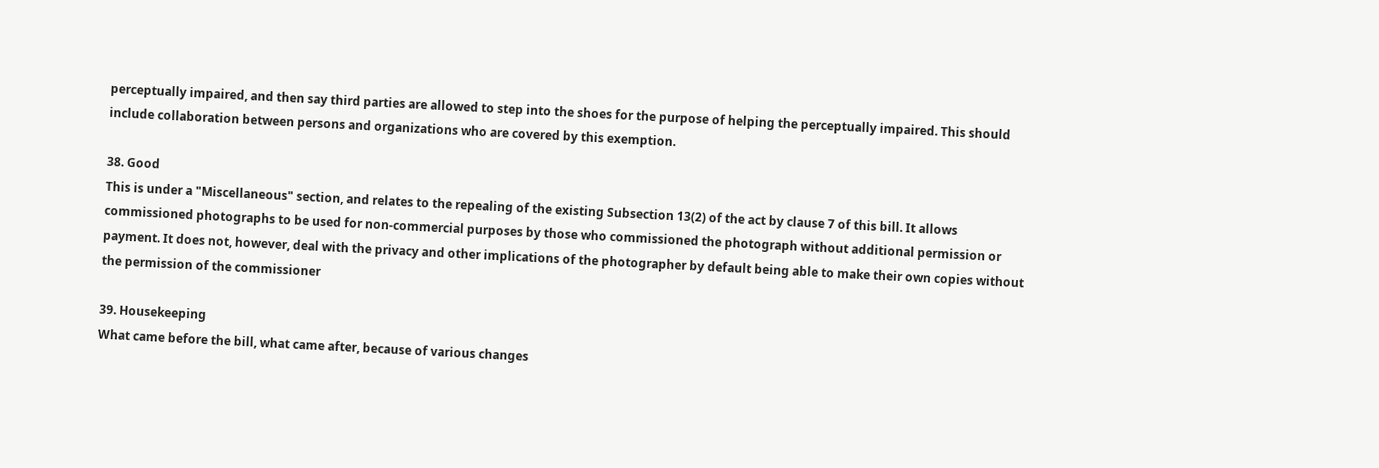perceptually impaired, and then say third parties are allowed to step into the shoes for the purpose of helping the perceptually impaired. This should include collaboration between persons and organizations who are covered by this exemption.

38. Good
This is under a "Miscellaneous" section, and relates to the repealing of the existing Subsection 13(2) of the act by clause 7 of this bill. It allows commissioned photographs to be used for non-commercial purposes by those who commissioned the photograph without additional permission or payment. It does not, however, deal with the privacy and other implications of the photographer by default being able to make their own copies without the permission of the commissioner

39. Housekeeping
What came before the bill, what came after, because of various changes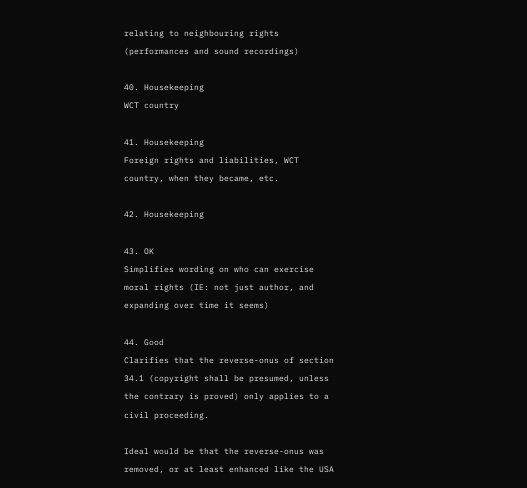relating to neighbouring rights (performances and sound recordings)

40. Housekeeping
WCT country

41. Housekeeping
Foreign rights and liabilities, WCT country, when they became, etc.

42. Housekeeping

43. OK
Simplifies wording on who can exercise moral rights (IE: not just author, and expanding over time it seems)

44. Good
Clarifies that the reverse-onus of section 34.1 (copyright shall be presumed, unless the contrary is proved) only applies to a civil proceeding.

Ideal would be that the reverse-onus was removed, or at least enhanced like the USA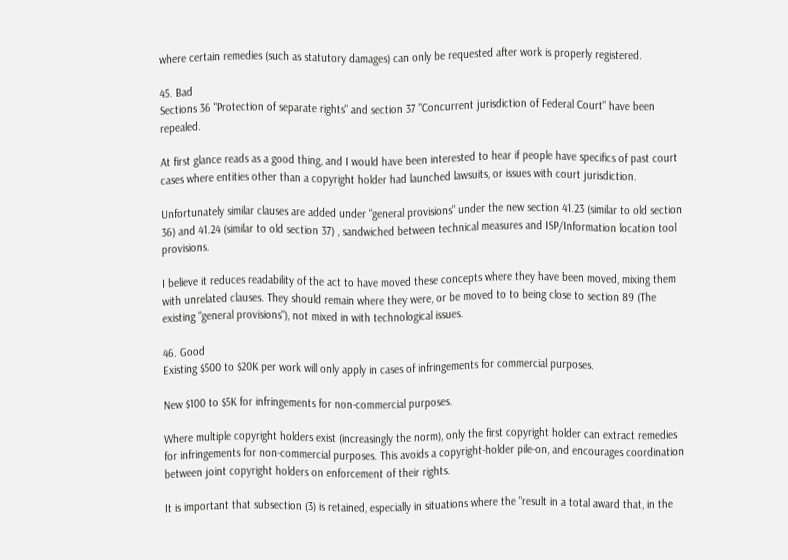where certain remedies (such as statutory damages) can only be requested after work is properly registered.

45. Bad
Sections 36 "Protection of separate rights" and section 37 "Concurrent jurisdiction of Federal Court" have been repealed.

At first glance reads as a good thing, and I would have been interested to hear if people have specifics of past court cases where entities other than a copyright holder had launched lawsuits, or issues with court jurisdiction.

Unfortunately similar clauses are added under "general provisions" under the new section 41.23 (similar to old section 36) and 41.24 (similar to old section 37) , sandwiched between technical measures and ISP/Information location tool provisions.

I believe it reduces readability of the act to have moved these concepts where they have been moved, mixing them with unrelated clauses. They should remain where they were, or be moved to to being close to section 89 (The existing "general provisions"), not mixed in with technological issues.

46. Good
Existing $500 to $20K per work will only apply in cases of infringements for commercial purposes.

New $100 to $5K for infringements for non-commercial purposes.

Where multiple copyright holders exist (increasingly the norm), only the first copyright holder can extract remedies for infringements for non-commercial purposes. This avoids a copyright-holder pile-on, and encourages coordination between joint copyright holders on enforcement of their rights.

It is important that subsection (3) is retained, especially in situations where the "result in a total award that, in the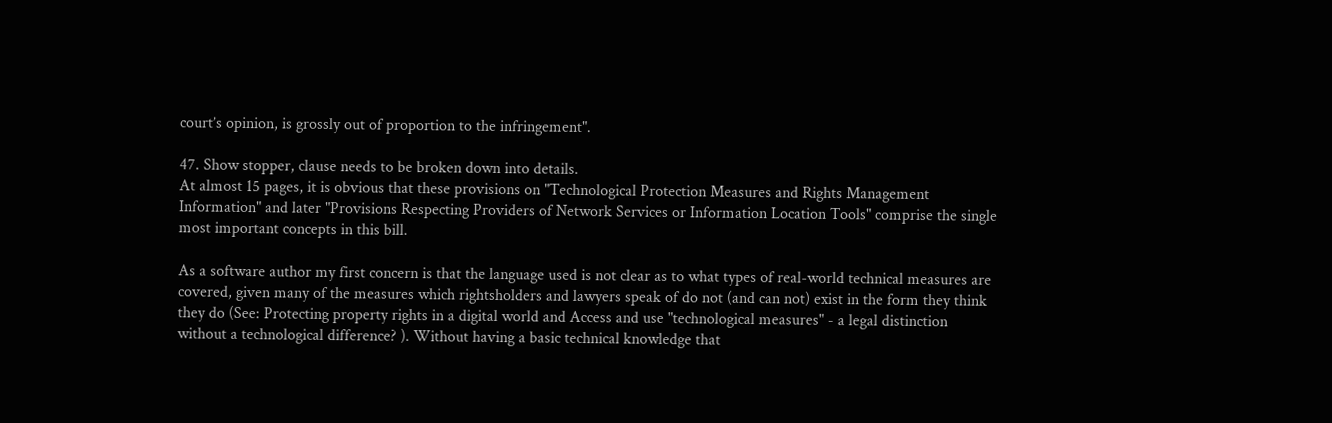court’s opinion, is grossly out of proportion to the infringement".

47. Show stopper, clause needs to be broken down into details.
At almost 15 pages, it is obvious that these provisions on "Technological Protection Measures and Rights Management Information" and later "Provisions Respecting Providers of Network Services or Information Location Tools" comprise the single most important concepts in this bill.

As a software author my first concern is that the language used is not clear as to what types of real-world technical measures are covered, given many of the measures which rightsholders and lawyers speak of do not (and can not) exist in the form they think they do (See: Protecting property rights in a digital world and Access and use "technological measures" - a legal distinction without a technological difference? ). Without having a basic technical knowledge that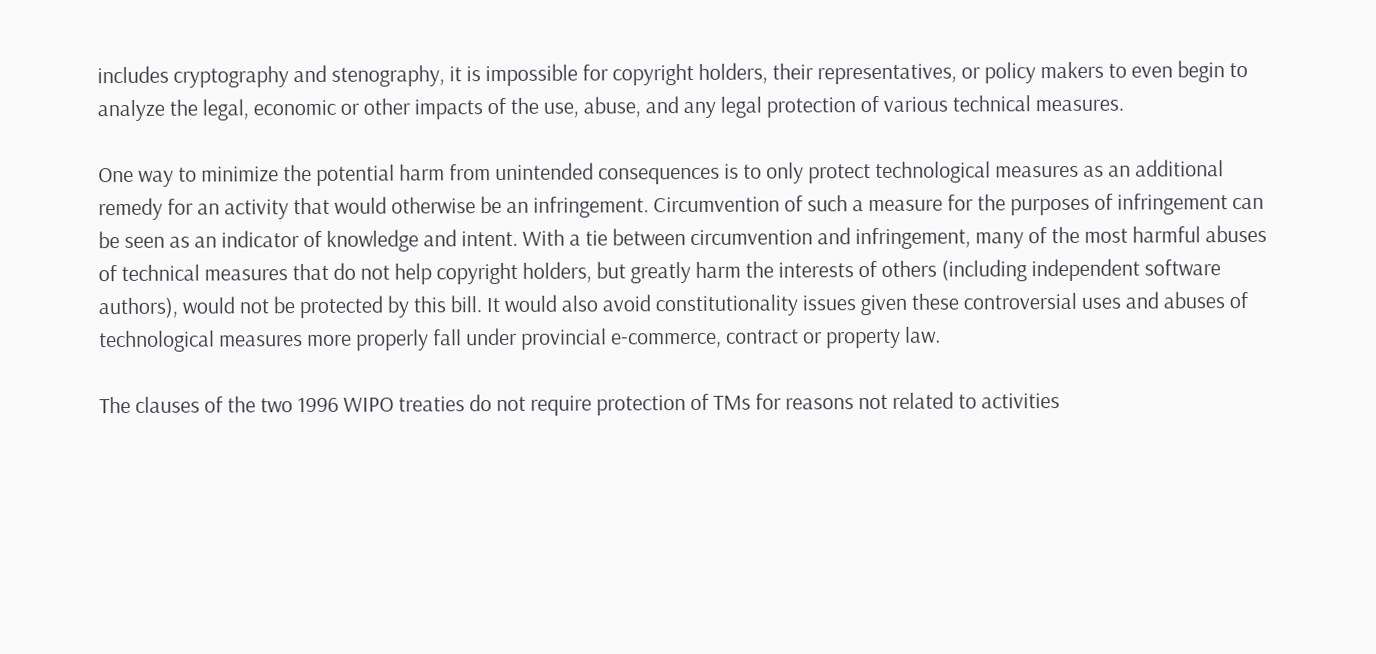includes cryptography and stenography, it is impossible for copyright holders, their representatives, or policy makers to even begin to analyze the legal, economic or other impacts of the use, abuse, and any legal protection of various technical measures.

One way to minimize the potential harm from unintended consequences is to only protect technological measures as an additional remedy for an activity that would otherwise be an infringement. Circumvention of such a measure for the purposes of infringement can be seen as an indicator of knowledge and intent. With a tie between circumvention and infringement, many of the most harmful abuses of technical measures that do not help copyright holders, but greatly harm the interests of others (including independent software authors), would not be protected by this bill. It would also avoid constitutionality issues given these controversial uses and abuses of technological measures more properly fall under provincial e-commerce, contract or property law.

The clauses of the two 1996 WIPO treaties do not require protection of TMs for reasons not related to activities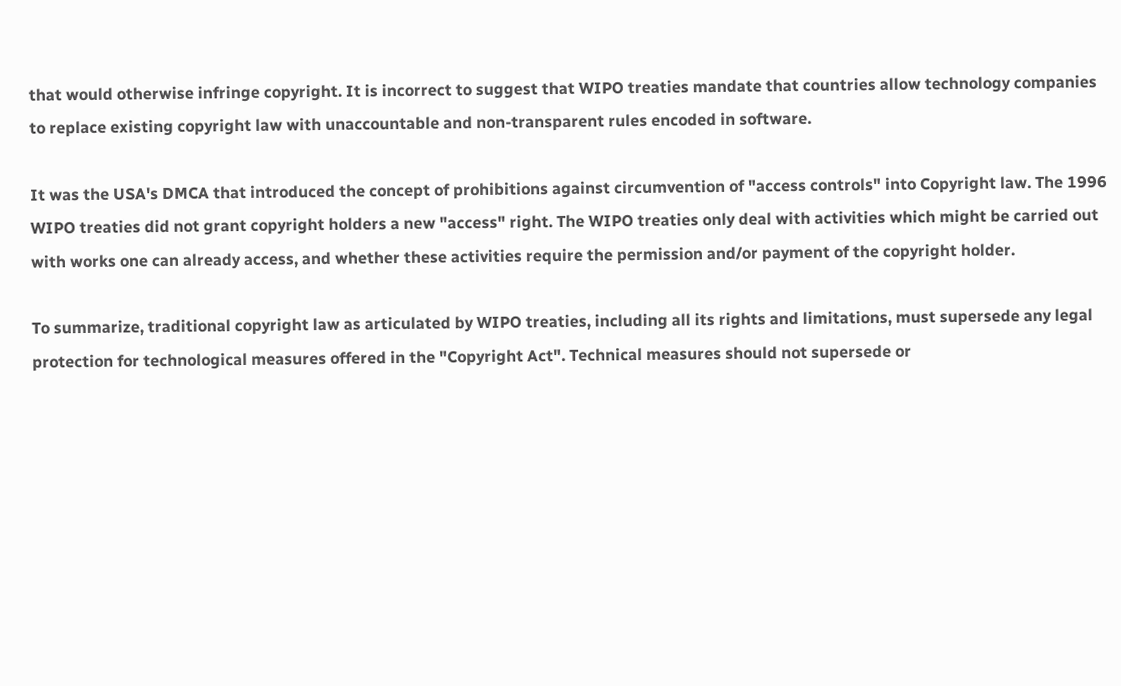that would otherwise infringe copyright. It is incorrect to suggest that WIPO treaties mandate that countries allow technology companies to replace existing copyright law with unaccountable and non-transparent rules encoded in software.

It was the USA's DMCA that introduced the concept of prohibitions against circumvention of "access controls" into Copyright law. The 1996 WIPO treaties did not grant copyright holders a new "access" right. The WIPO treaties only deal with activities which might be carried out with works one can already access, and whether these activities require the permission and/or payment of the copyright holder.

To summarize, traditional copyright law as articulated by WIPO treaties, including all its rights and limitations, must supersede any legal protection for technological measures offered in the "Copyright Act". Technical measures should not supersede or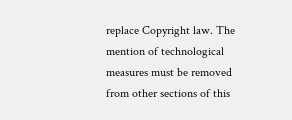replace Copyright law. The mention of technological measures must be removed from other sections of this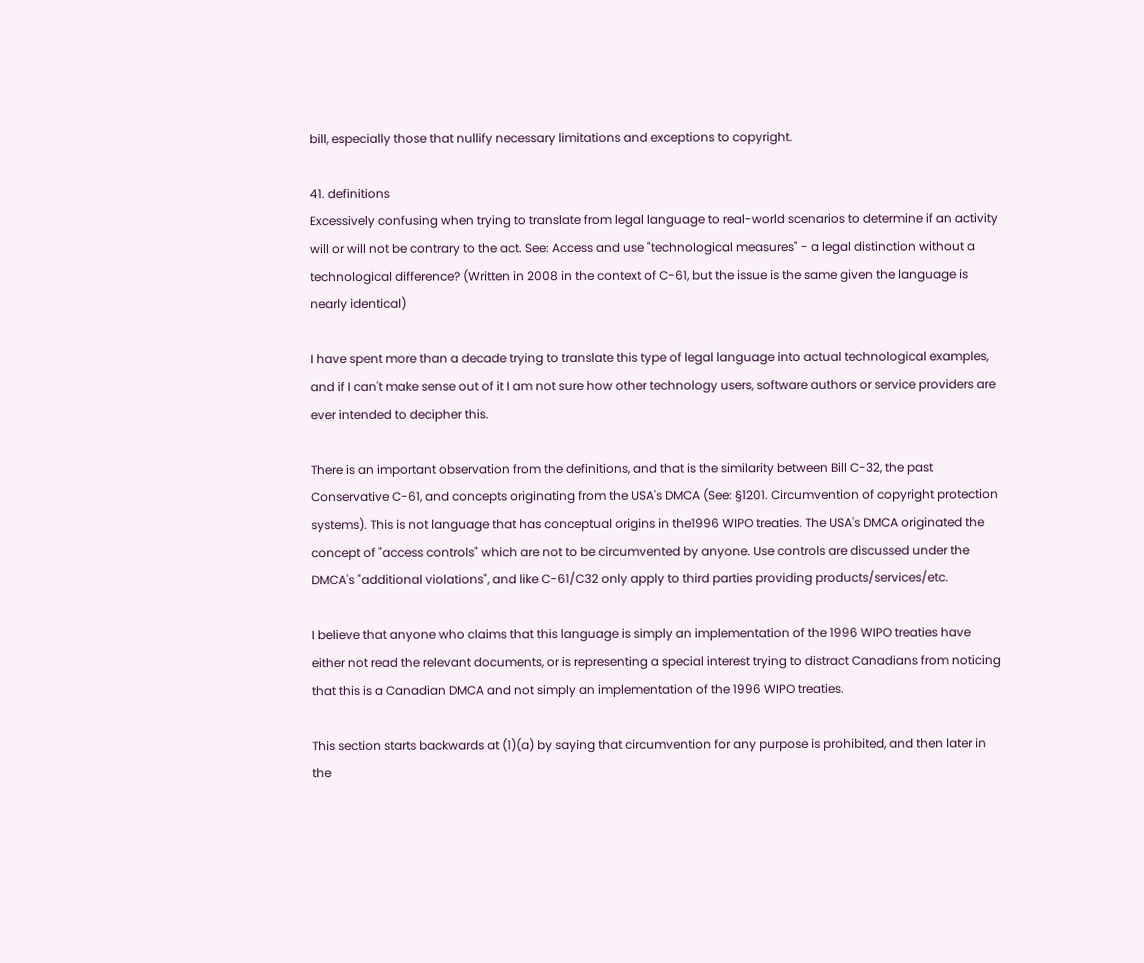bill, especially those that nullify necessary limitations and exceptions to copyright.

41. definitions
Excessively confusing when trying to translate from legal language to real-world scenarios to determine if an activity will or will not be contrary to the act. See: Access and use "technological measures" - a legal distinction without a technological difference? (Written in 2008 in the context of C-61, but the issue is the same given the language is nearly identical)

I have spent more than a decade trying to translate this type of legal language into actual technological examples, and if I can't make sense out of it I am not sure how other technology users, software authors or service providers are ever intended to decipher this.

There is an important observation from the definitions, and that is the similarity between Bill C-32, the past Conservative C-61, and concepts originating from the USA's DMCA (See: §1201. Circumvention of copyright protection systems). This is not language that has conceptual origins in the1996 WIPO treaties. The USA's DMCA originated the concept of "access controls" which are not to be circumvented by anyone. Use controls are discussed under the DMCA's "additional violations", and like C-61/C32 only apply to third parties providing products/services/etc.

I believe that anyone who claims that this language is simply an implementation of the 1996 WIPO treaties have either not read the relevant documents, or is representing a special interest trying to distract Canadians from noticing that this is a Canadian DMCA and not simply an implementation of the 1996 WIPO treaties.

This section starts backwards at (1)(a) by saying that circumvention for any purpose is prohibited, and then later in the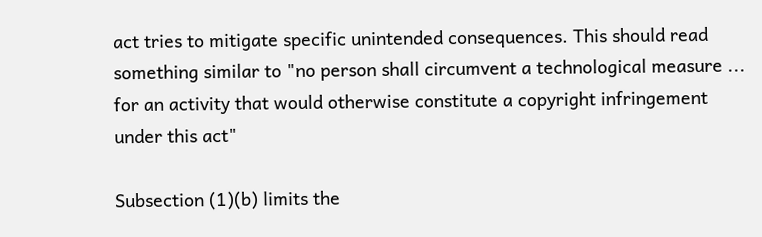act tries to mitigate specific unintended consequences. This should read something similar to "no person shall circumvent a technological measure ... for an activity that would otherwise constitute a copyright infringement under this act"

Subsection (1)(b) limits the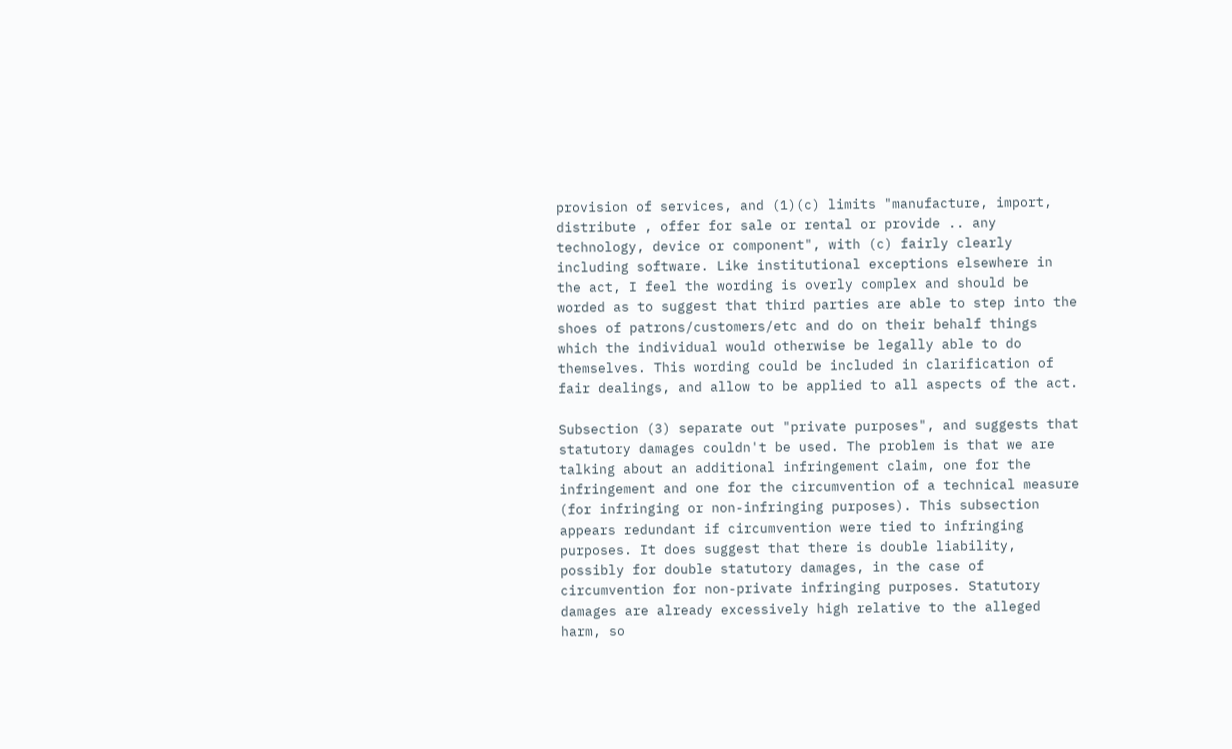provision of services, and (1)(c) limits "manufacture, import, distribute , offer for sale or rental or provide .. any technology, device or component", with (c) fairly clearly including software. Like institutional exceptions elsewhere in the act, I feel the wording is overly complex and should be worded as to suggest that third parties are able to step into the shoes of patrons/customers/etc and do on their behalf things which the individual would otherwise be legally able to do themselves. This wording could be included in clarification of fair dealings, and allow to be applied to all aspects of the act.

Subsection (3) separate out "private purposes", and suggests that statutory damages couldn't be used. The problem is that we are talking about an additional infringement claim, one for the infringement and one for the circumvention of a technical measure (for infringing or non-infringing purposes). This subsection appears redundant if circumvention were tied to infringing purposes. It does suggest that there is double liability, possibly for double statutory damages, in the case of circumvention for non-private infringing purposes. Statutory damages are already excessively high relative to the alleged harm, so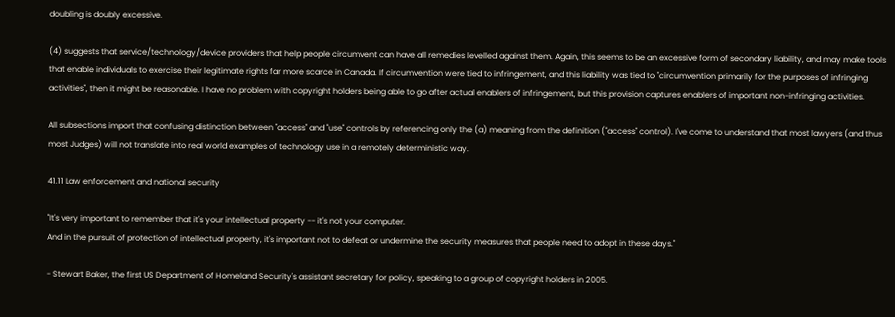doubling is doubly excessive.

(4) suggests that service/technology/device providers that help people circumvent can have all remedies levelled against them. Again, this seems to be an excessive form of secondary liability, and may make tools that enable individuals to exercise their legitimate rights far more scarce in Canada. If circumvention were tied to infringement, and this liability was tied to "circumvention primarily for the purposes of infringing activities", then it might be reasonable. I have no problem with copyright holders being able to go after actual enablers of infringement, but this provision captures enablers of important non-infringing activities.

All subsections import that confusing distinction between "access" and "use" controls by referencing only the (a) meaning from the definition ("access" control). I've come to understand that most lawyers (and thus most Judges) will not translate into real world examples of technology use in a remotely deterministic way.

41.11 Law enforcement and national security

"It's very important to remember that it's your intellectual property -- it's not your computer.
And in the pursuit of protection of intellectual property, it's important not to defeat or undermine the security measures that people need to adopt in these days."

- Stewart Baker, the first US Department of Homeland Security's assistant secretary for policy, speaking to a group of copyright holders in 2005.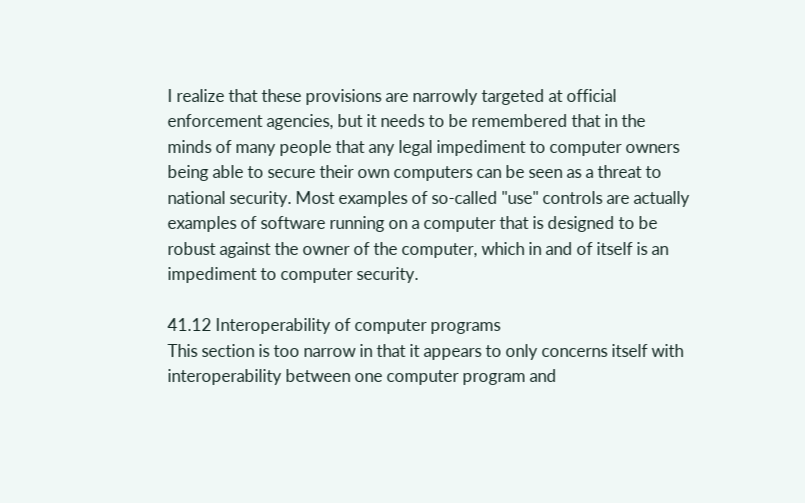I realize that these provisions are narrowly targeted at official enforcement agencies, but it needs to be remembered that in the minds of many people that any legal impediment to computer owners being able to secure their own computers can be seen as a threat to national security. Most examples of so-called "use" controls are actually examples of software running on a computer that is designed to be robust against the owner of the computer, which in and of itself is an impediment to computer security.

41.12 Interoperability of computer programs
This section is too narrow in that it appears to only concerns itself with interoperability between one computer program and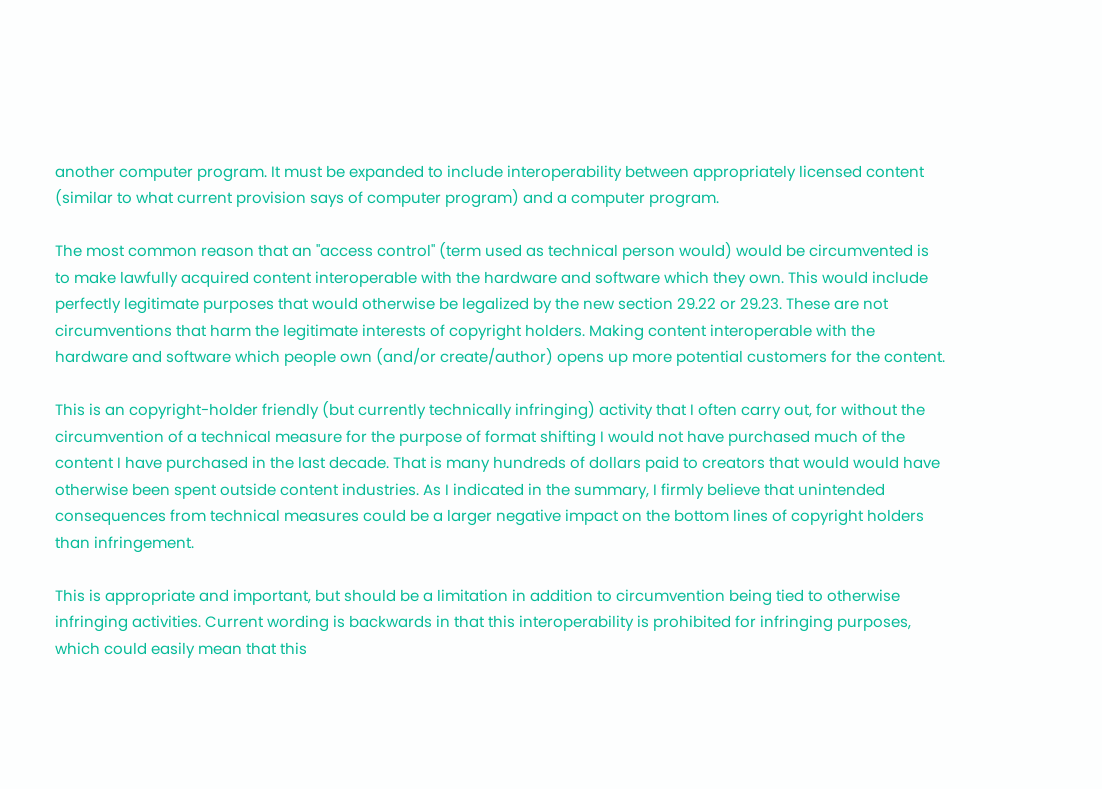another computer program. It must be expanded to include interoperability between appropriately licensed content (similar to what current provision says of computer program) and a computer program.

The most common reason that an "access control" (term used as technical person would) would be circumvented is to make lawfully acquired content interoperable with the hardware and software which they own. This would include perfectly legitimate purposes that would otherwise be legalized by the new section 29.22 or 29.23. These are not circumventions that harm the legitimate interests of copyright holders. Making content interoperable with the hardware and software which people own (and/or create/author) opens up more potential customers for the content.

This is an copyright-holder friendly (but currently technically infringing) activity that I often carry out, for without the circumvention of a technical measure for the purpose of format shifting I would not have purchased much of the content I have purchased in the last decade. That is many hundreds of dollars paid to creators that would would have otherwise been spent outside content industries. As I indicated in the summary, I firmly believe that unintended consequences from technical measures could be a larger negative impact on the bottom lines of copyright holders than infringement.

This is appropriate and important, but should be a limitation in addition to circumvention being tied to otherwise infringing activities. Current wording is backwards in that this interoperability is prohibited for infringing purposes, which could easily mean that this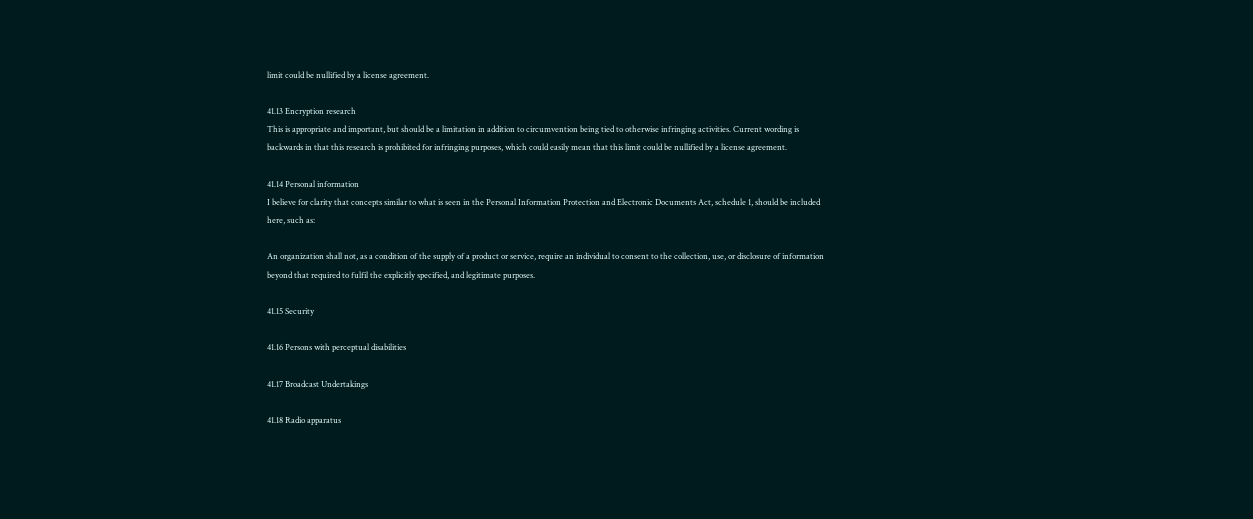limit could be nullified by a license agreement.

41.13 Encryption research
This is appropriate and important, but should be a limitation in addition to circumvention being tied to otherwise infringing activities. Current wording is backwards in that this research is prohibited for infringing purposes, which could easily mean that this limit could be nullified by a license agreement.

41.14 Personal information
I believe for clarity that concepts similar to what is seen in the Personal Information Protection and Electronic Documents Act, schedule 1, should be included here, such as:

An organization shall not, as a condition of the supply of a product or service, require an individual to consent to the collection, use, or disclosure of information beyond that required to fulfil the explicitly specified, and legitimate purposes.

41.15 Security

41.16 Persons with perceptual disabilities

41.17 Broadcast Undertakings

41.18 Radio apparatus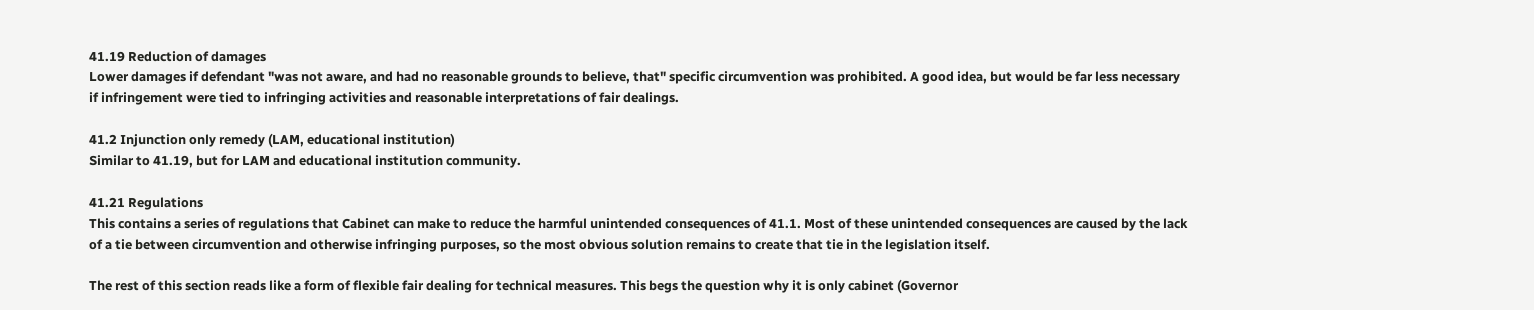41.19 Reduction of damages
Lower damages if defendant "was not aware, and had no reasonable grounds to believe, that" specific circumvention was prohibited. A good idea, but would be far less necessary if infringement were tied to infringing activities and reasonable interpretations of fair dealings.

41.2 Injunction only remedy (LAM, educational institution)
Similar to 41.19, but for LAM and educational institution community.

41.21 Regulations
This contains a series of regulations that Cabinet can make to reduce the harmful unintended consequences of 41.1. Most of these unintended consequences are caused by the lack of a tie between circumvention and otherwise infringing purposes, so the most obvious solution remains to create that tie in the legislation itself.

The rest of this section reads like a form of flexible fair dealing for technical measures. This begs the question why it is only cabinet (Governor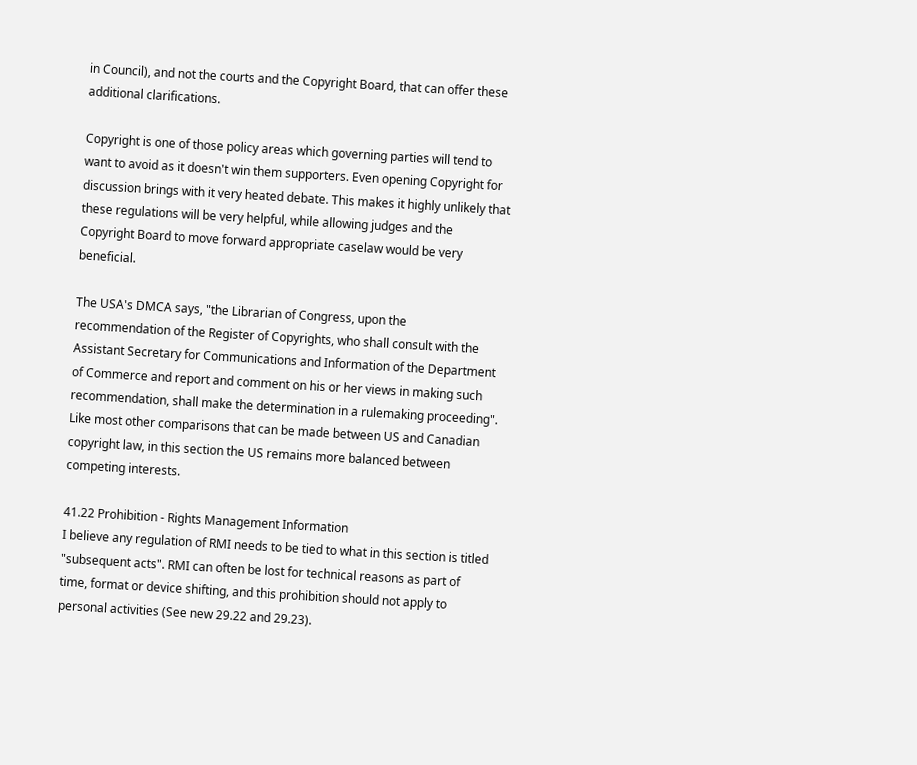in Council), and not the courts and the Copyright Board, that can offer these additional clarifications.

Copyright is one of those policy areas which governing parties will tend to want to avoid as it doesn't win them supporters. Even opening Copyright for discussion brings with it very heated debate. This makes it highly unlikely that these regulations will be very helpful, while allowing judges and the Copyright Board to move forward appropriate caselaw would be very beneficial.

The USA's DMCA says, "the Librarian of Congress, upon the recommendation of the Register of Copyrights, who shall consult with the Assistant Secretary for Communications and Information of the Department of Commerce and report and comment on his or her views in making such recommendation, shall make the determination in a rulemaking proceeding". Like most other comparisons that can be made between US and Canadian copyright law, in this section the US remains more balanced between competing interests.

41.22 Prohibition - Rights Management Information
I believe any regulation of RMI needs to be tied to what in this section is titled "subsequent acts". RMI can often be lost for technical reasons as part of time, format or device shifting, and this prohibition should not apply to personal activities (See new 29.22 and 29.23).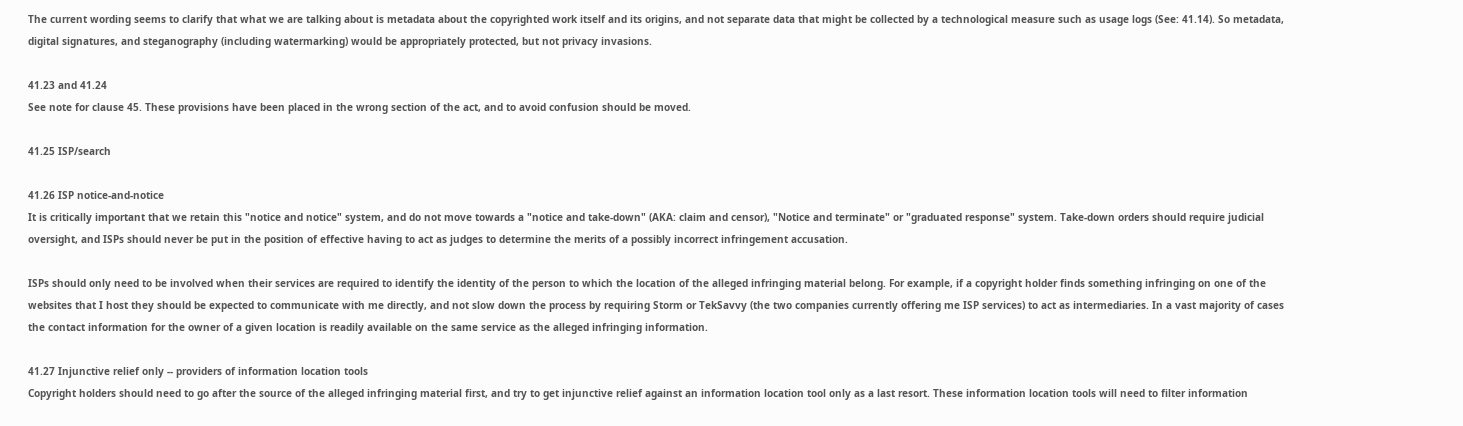The current wording seems to clarify that what we are talking about is metadata about the copyrighted work itself and its origins, and not separate data that might be collected by a technological measure such as usage logs (See: 41.14). So metadata, digital signatures, and steganography (including watermarking) would be appropriately protected, but not privacy invasions.

41.23 and 41.24
See note for clause 45. These provisions have been placed in the wrong section of the act, and to avoid confusion should be moved.

41.25 ISP/search

41.26 ISP notice-and-notice
It is critically important that we retain this "notice and notice" system, and do not move towards a "notice and take-down" (AKA: claim and censor), "Notice and terminate" or "graduated response" system. Take-down orders should require judicial oversight, and ISPs should never be put in the position of effective having to act as judges to determine the merits of a possibly incorrect infringement accusation.

ISPs should only need to be involved when their services are required to identify the identity of the person to which the location of the alleged infringing material belong. For example, if a copyright holder finds something infringing on one of the websites that I host they should be expected to communicate with me directly, and not slow down the process by requiring Storm or TekSavvy (the two companies currently offering me ISP services) to act as intermediaries. In a vast majority of cases the contact information for the owner of a given location is readily available on the same service as the alleged infringing information.

41.27 Injunctive relief only -- providers of information location tools
Copyright holders should need to go after the source of the alleged infringing material first, and try to get injunctive relief against an information location tool only as a last resort. These information location tools will need to filter information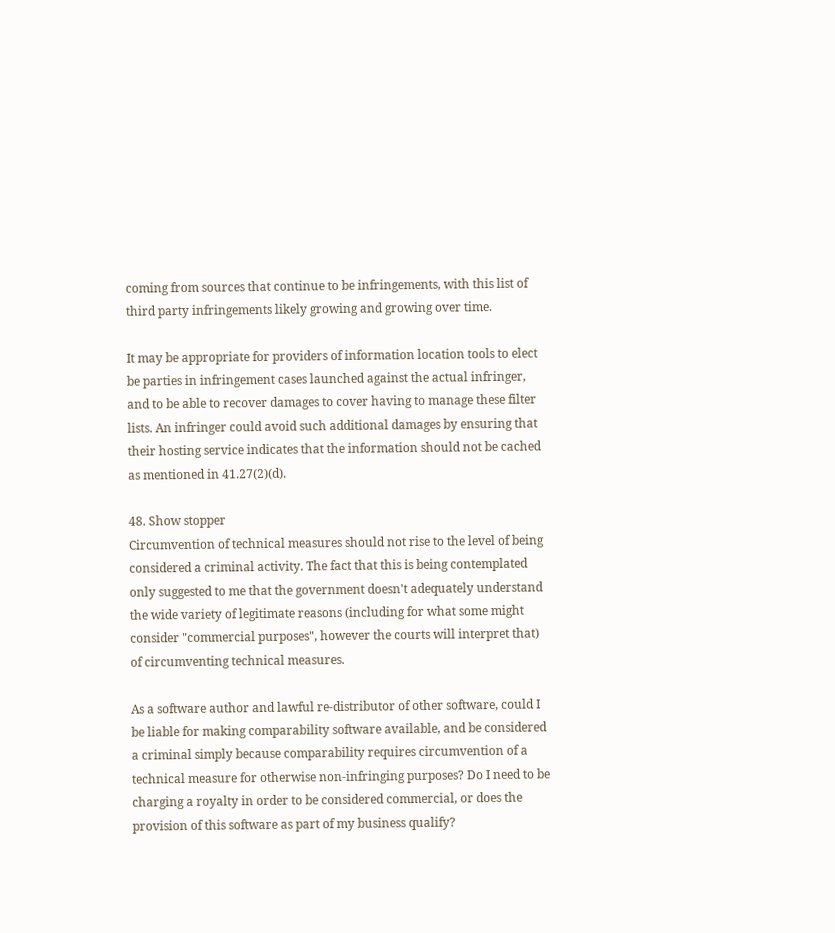coming from sources that continue to be infringements, with this list of third party infringements likely growing and growing over time.

It may be appropriate for providers of information location tools to elect be parties in infringement cases launched against the actual infringer, and to be able to recover damages to cover having to manage these filter lists. An infringer could avoid such additional damages by ensuring that their hosting service indicates that the information should not be cached as mentioned in 41.27(2)(d).

48. Show stopper
Circumvention of technical measures should not rise to the level of being considered a criminal activity. The fact that this is being contemplated only suggested to me that the government doesn't adequately understand the wide variety of legitimate reasons (including for what some might consider "commercial purposes", however the courts will interpret that) of circumventing technical measures.

As a software author and lawful re-distributor of other software, could I be liable for making comparability software available, and be considered a criminal simply because comparability requires circumvention of a technical measure for otherwise non-infringing purposes? Do I need to be charging a royalty in order to be considered commercial, or does the provision of this software as part of my business qualify?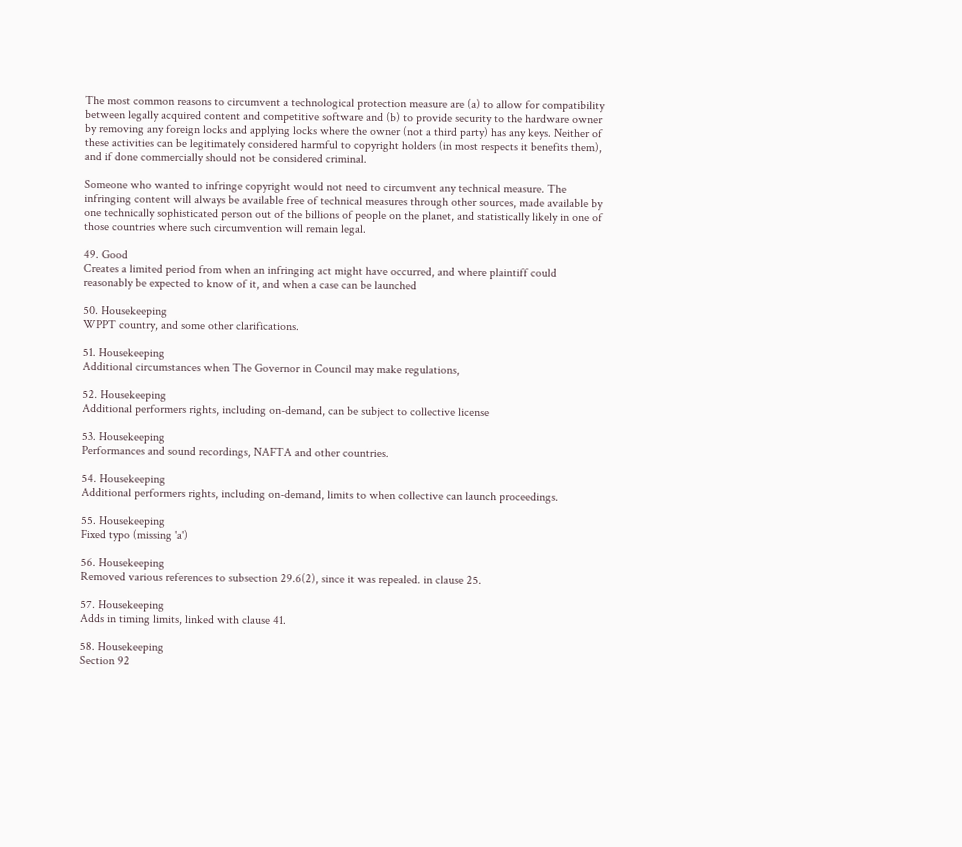The most common reasons to circumvent a technological protection measure are (a) to allow for compatibility between legally acquired content and competitive software and (b) to provide security to the hardware owner by removing any foreign locks and applying locks where the owner (not a third party) has any keys. Neither of these activities can be legitimately considered harmful to copyright holders (in most respects it benefits them), and if done commercially should not be considered criminal.

Someone who wanted to infringe copyright would not need to circumvent any technical measure. The infringing content will always be available free of technical measures through other sources, made available by one technically sophisticated person out of the billions of people on the planet, and statistically likely in one of those countries where such circumvention will remain legal.

49. Good
Creates a limited period from when an infringing act might have occurred, and where plaintiff could reasonably be expected to know of it, and when a case can be launched

50. Housekeeping
WPPT country, and some other clarifications.

51. Housekeeping
Additional circumstances when The Governor in Council may make regulations,

52. Housekeeping
Additional performers rights, including on-demand, can be subject to collective license

53. Housekeeping
Performances and sound recordings, NAFTA and other countries.

54. Housekeeping
Additional performers rights, including on-demand, limits to when collective can launch proceedings.

55. Housekeeping
Fixed typo (missing 'a')

56. Housekeeping
Removed various references to subsection 29.6(2), since it was repealed. in clause 25.

57. Housekeeping
Adds in timing limits, linked with clause 41.

58. Housekeeping
Section 92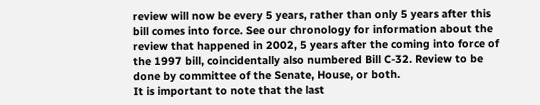review will now be every 5 years, rather than only 5 years after this bill comes into force. See our chronology for information about the review that happened in 2002, 5 years after the coming into force of the 1997 bill, coincidentally also numbered Bill C-32. Review to be done by committee of the Senate, House, or both.
It is important to note that the last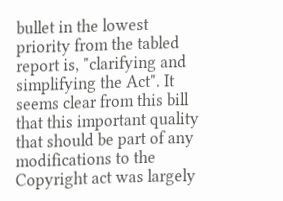bullet in the lowest priority from the tabled report is, "clarifying and simplifying the Act". It seems clear from this bill that this important quality that should be part of any modifications to the Copyright act was largely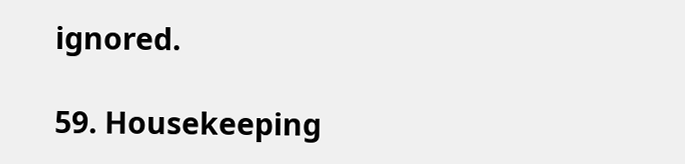ignored.

59. Housekeeping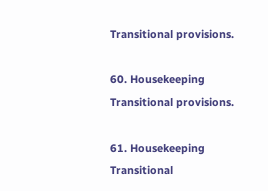Transitional provisions.

60. Housekeeping
Transitional provisions.

61. Housekeeping
Transitional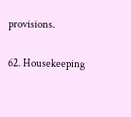provisions.

62. Housekeeping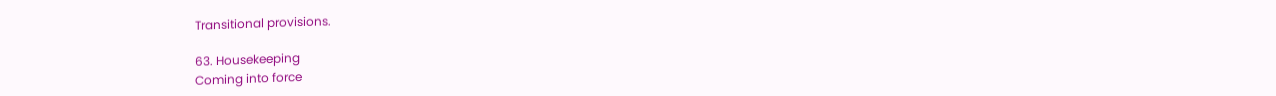Transitional provisions.

63. Housekeeping
Coming into force